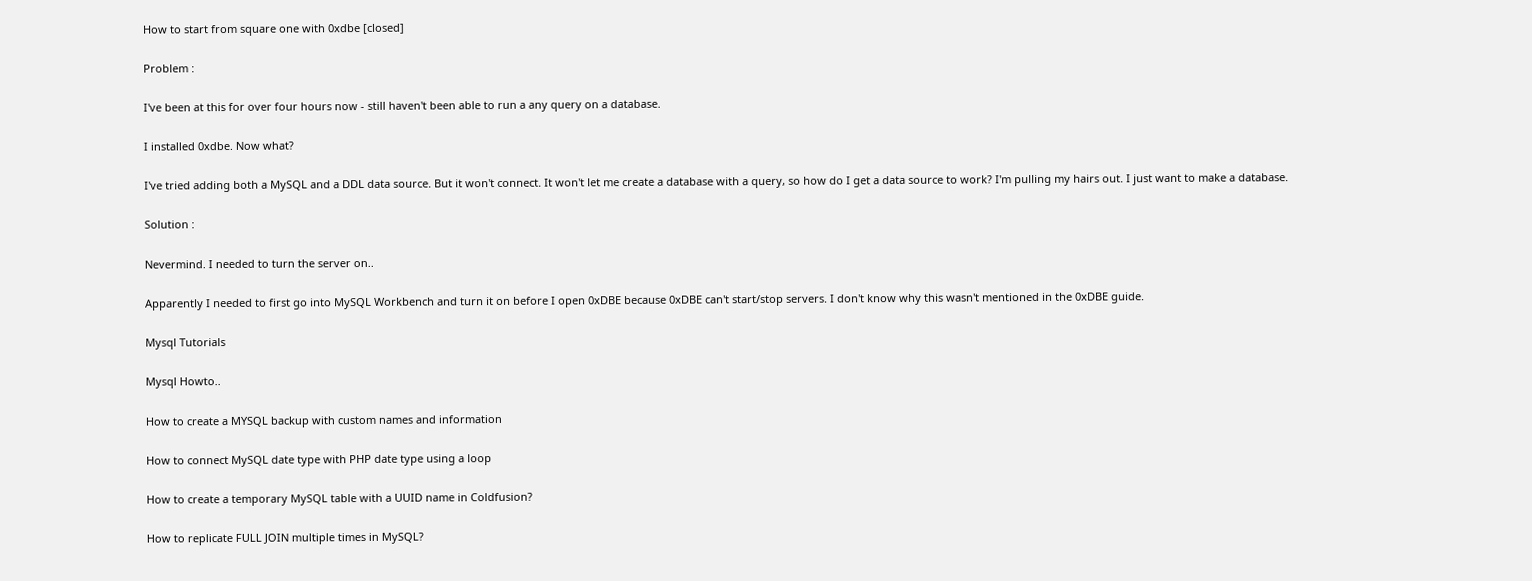How to start from square one with 0xdbe [closed]

Problem :

I've been at this for over four hours now - still haven't been able to run a any query on a database.

I installed 0xdbe. Now what?

I've tried adding both a MySQL and a DDL data source. But it won't connect. It won't let me create a database with a query, so how do I get a data source to work? I'm pulling my hairs out. I just want to make a database.

Solution :

Nevermind. I needed to turn the server on..

Apparently I needed to first go into MySQL Workbench and turn it on before I open 0xDBE because 0xDBE can't start/stop servers. I don't know why this wasn't mentioned in the 0xDBE guide.

Mysql Tutorials

Mysql Howto..

How to create a MYSQL backup with custom names and information

How to connect MySQL date type with PHP date type using a loop

How to create a temporary MySQL table with a UUID name in Coldfusion?

How to replicate FULL JOIN multiple times in MySQL?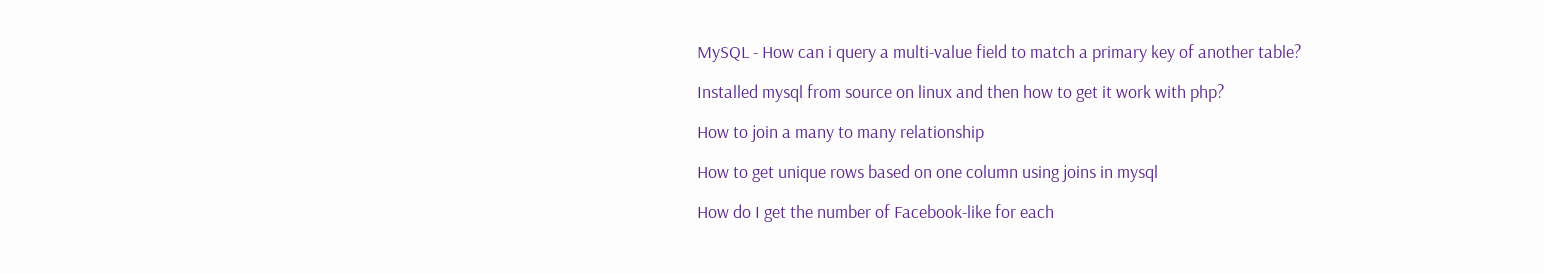MySQL - How can i query a multi-value field to match a primary key of another table?

Installed mysql from source on linux and then how to get it work with php?

How to join a many to many relationship

How to get unique rows based on one column using joins in mysql

How do I get the number of Facebook-like for each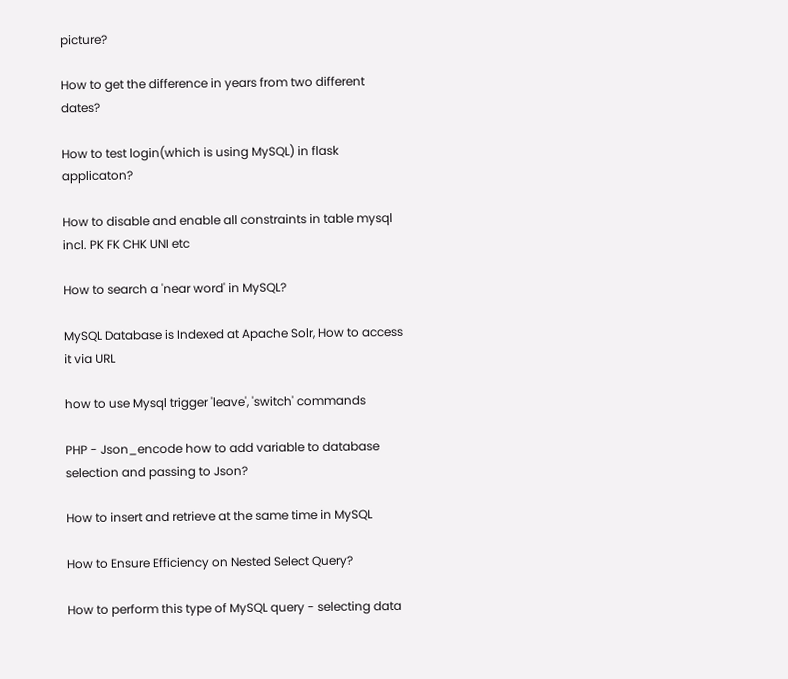picture?

How to get the difference in years from two different dates?

How to test login(which is using MySQL) in flask applicaton?

How to disable and enable all constraints in table mysql incl. PK FK CHK UNI etc

How to search a 'near word' in MySQL?

MySQL Database is Indexed at Apache Solr, How to access it via URL

how to use Mysql trigger 'leave', 'switch' commands

PHP - Json_encode how to add variable to database selection and passing to Json?

How to insert and retrieve at the same time in MySQL

How to Ensure Efficiency on Nested Select Query?

How to perform this type of MySQL query - selecting data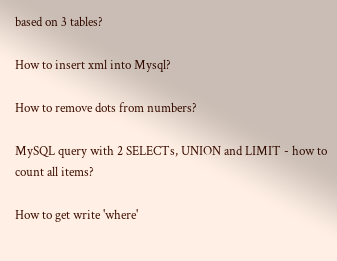based on 3 tables?

How to insert xml into Mysql?

How to remove dots from numbers?

MySQL query with 2 SELECTs, UNION and LIMIT - how to count all items?

How to get write 'where'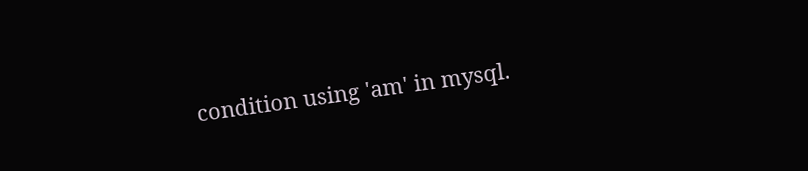condition using 'am' in mysql.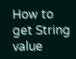How to get String value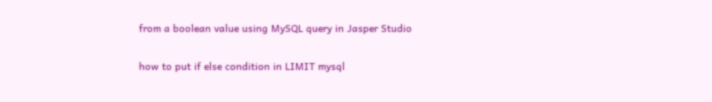from a boolean value using MySQL query in Jasper Studio

how to put if else condition in LIMIT mysql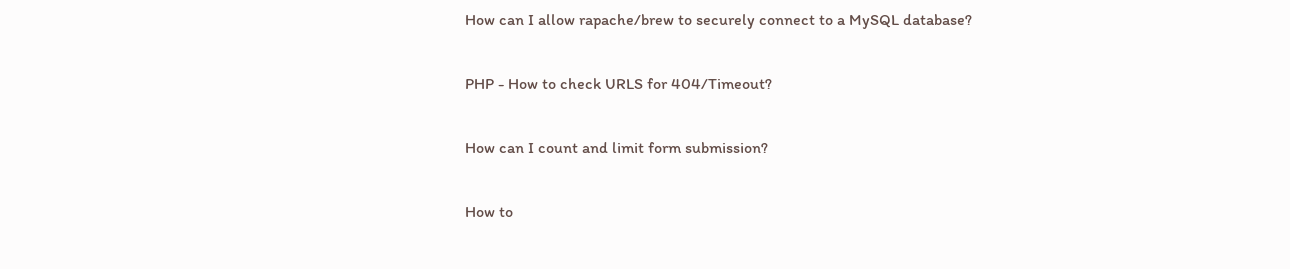How can I allow rapache/brew to securely connect to a MySQL database?

PHP - How to check URLS for 404/Timeout?

How can I count and limit form submission?

How to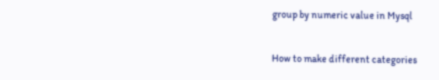group by numeric value in Mysql

How to make different categories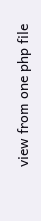view from one php file